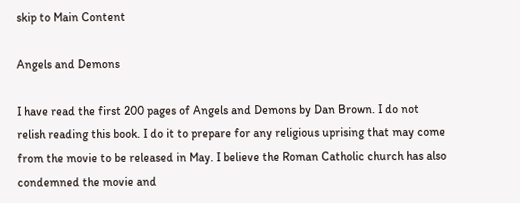skip to Main Content

Angels and Demons

I have read the first 200 pages of Angels and Demons by Dan Brown. I do not relish reading this book. I do it to prepare for any religious uprising that may come from the movie to be released in May. I believe the Roman Catholic church has also condemned the movie and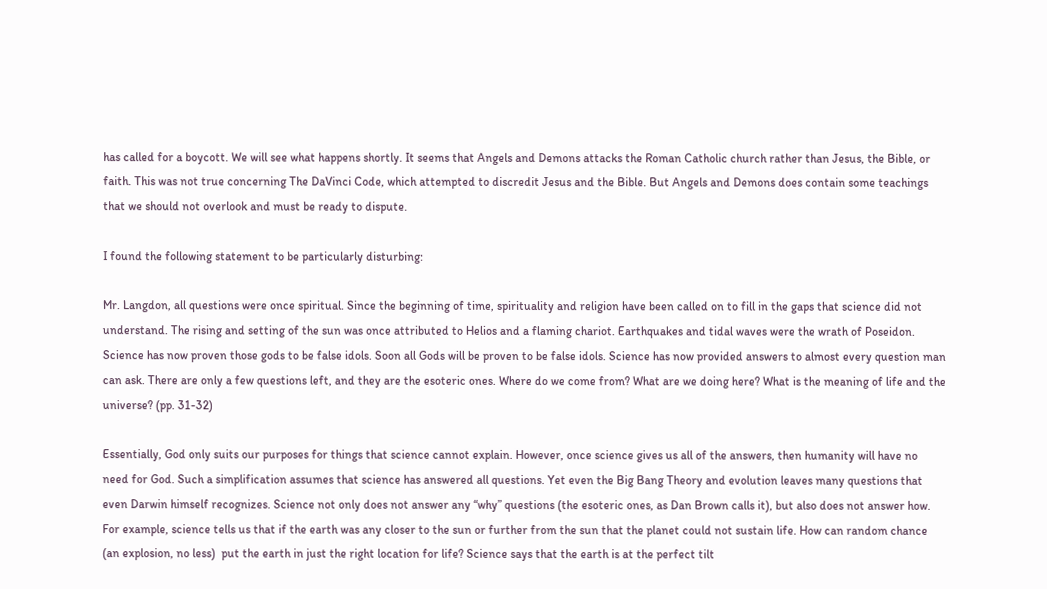has called for a boycott. We will see what happens shortly. It seems that Angels and Demons attacks the Roman Catholic church rather than Jesus, the Bible, or faith. This was not true concerning The DaVinci Code, which attempted to discredit Jesus and the Bible. But Angels and Demons does contain some teachings that we should not overlook and must be ready to dispute.

I found the following statement to be particularly disturbing:

Mr. Langdon, all questions were once spiritual. Since the beginning of time, spirituality and religion have been called on to fill in the gaps that science did not understand. The rising and setting of the sun was once attributed to Helios and a flaming chariot. Earthquakes and tidal waves were the wrath of Poseidon. Science has now proven those gods to be false idols. Soon all Gods will be proven to be false idols. Science has now provided answers to almost every question man can ask. There are only a few questions left, and they are the esoteric ones. Where do we come from? What are we doing here? What is the meaning of life and the universe? (pp. 31-32)

Essentially, God only suits our purposes for things that science cannot explain. However, once science gives us all of the answers, then humanity will have no need for God. Such a simplification assumes that science has answered all questions. Yet even the Big Bang Theory and evolution leaves many questions that even Darwin himself recognizes. Science not only does not answer any “why” questions (the esoteric ones, as Dan Brown calls it), but also does not answer how. For example, science tells us that if the earth was any closer to the sun or further from the sun that the planet could not sustain life. How can random chance (an explosion, no less)  put the earth in just the right location for life? Science says that the earth is at the perfect tilt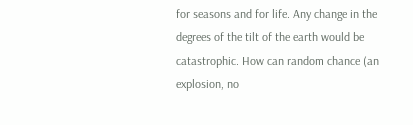for seasons and for life. Any change in the degrees of the tilt of the earth would be catastrophic. How can random chance (an explosion, no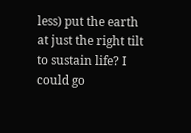less) put the earth at just the right tilt to sustain life? I could go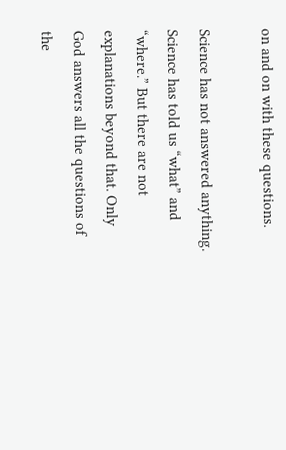on and on with these questions.

Science has not answered anything. Science has told us “what” and “where.” But there are not explanations beyond that. Only God answers all the questions of the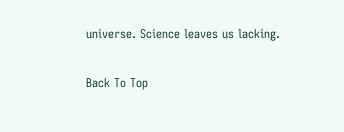universe. Science leaves us lacking.

Back To Top